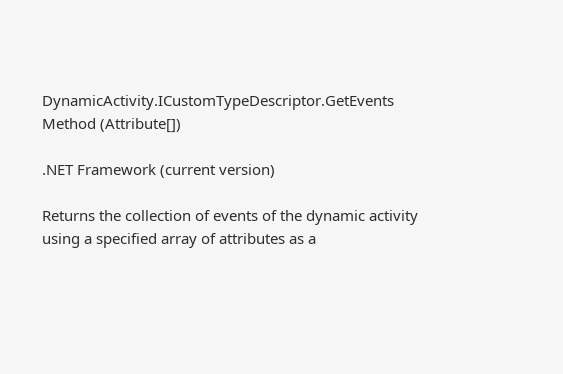DynamicActivity.ICustomTypeDescriptor.GetEvents Method (Attribute[])

.NET Framework (current version)

Returns the collection of events of the dynamic activity using a specified array of attributes as a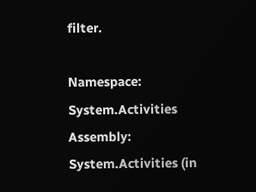filter.

Namespace:   System.Activities
Assembly:  System.Activities (in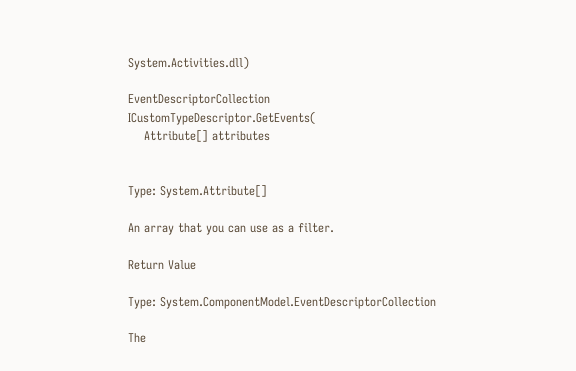System.Activities.dll)

EventDescriptorCollection ICustomTypeDescriptor.GetEvents(
    Attribute[] attributes


Type: System.Attribute[]

An array that you can use as a filter.

Return Value

Type: System.ComponentModel.EventDescriptorCollection

The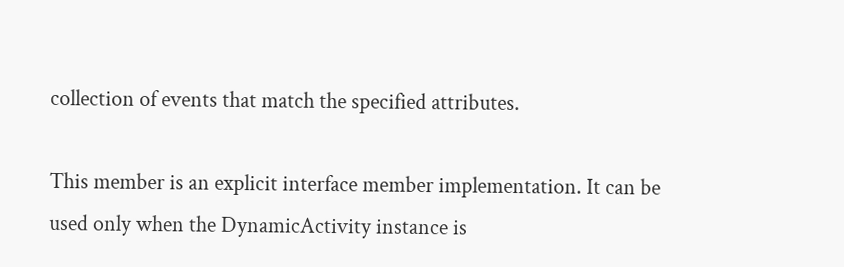collection of events that match the specified attributes.

This member is an explicit interface member implementation. It can be used only when the DynamicActivity instance is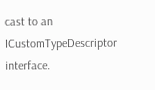cast to an ICustomTypeDescriptor interface.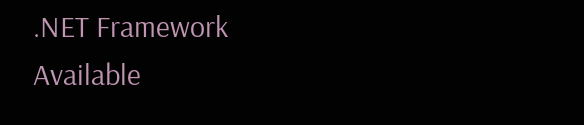.NET Framework
Available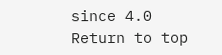since 4.0
Return to top